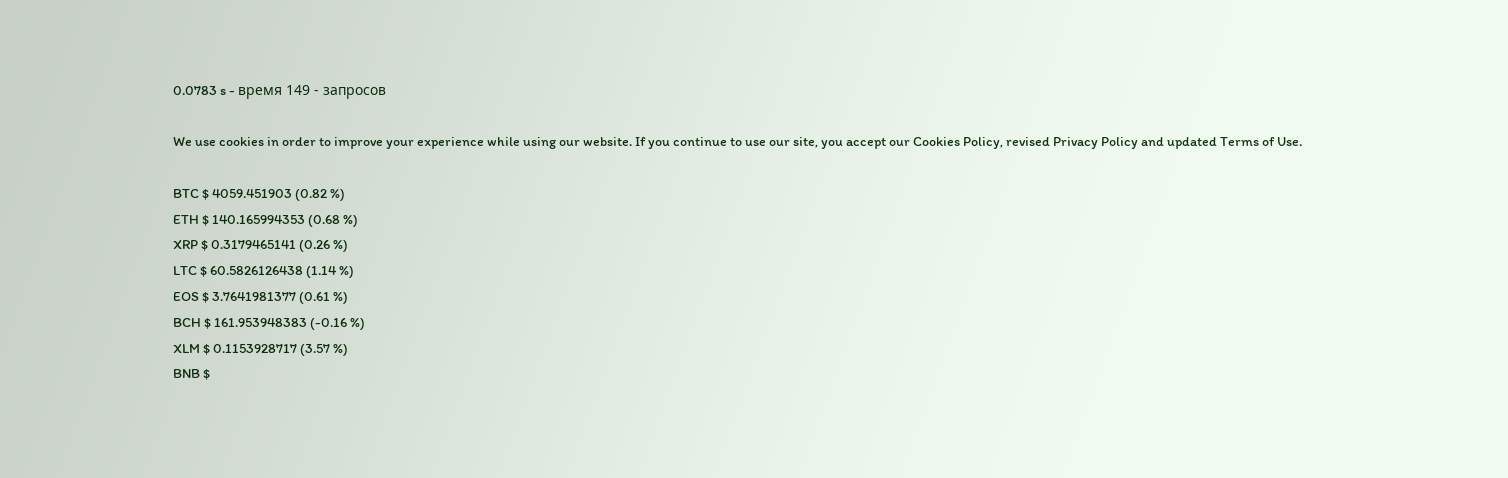0.0783 s - время 149 - запросов

We use cookies in order to improve your experience while using our website. If you continue to use our site, you accept our Cookies Policy, revised Privacy Policy and updated Terms of Use.

BTC $ 4059.451903 (0.82 %)
ETH $ 140.165994353 (0.68 %)
XRP $ 0.3179465141 (0.26 %)
LTC $ 60.5826126438 (1.14 %)
EOS $ 3.7641981377 (0.61 %)
BCH $ 161.953948383 (-0.16 %)
XLM $ 0.1153928717 (3.57 %)
BNB $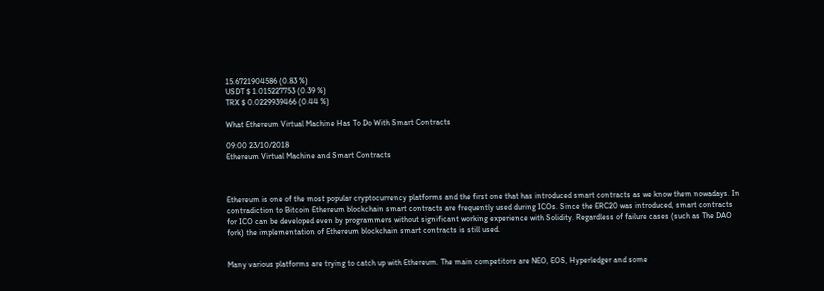15.6721904586 (0.83 %)
USDT $ 1.015227753 (0.39 %)
TRX $ 0.0229939466 (0.44 %)

What Ethereum Virtual Machine Has To Do With Smart Contracts

09:00 23/10/2018
Ethereum Virtual Machine and Smart Contracts



Ethereum is one of the most popular cryptocurrency platforms and the first one that has introduced smart contracts as we know them nowadays. In contradiction to Bitcoin Ethereum blockchain smart contracts are frequently used during ICOs. Since the ERC20 was introduced, smart contracts for ICO can be developed even by programmers without significant working experience with Solidity. Regardless of failure cases (such as The DAO fork) the implementation of Ethereum blockchain smart contracts is still used.


Many various platforms are trying to catch up with Ethereum. The main competitors are NEO, EOS, Hyperledger and some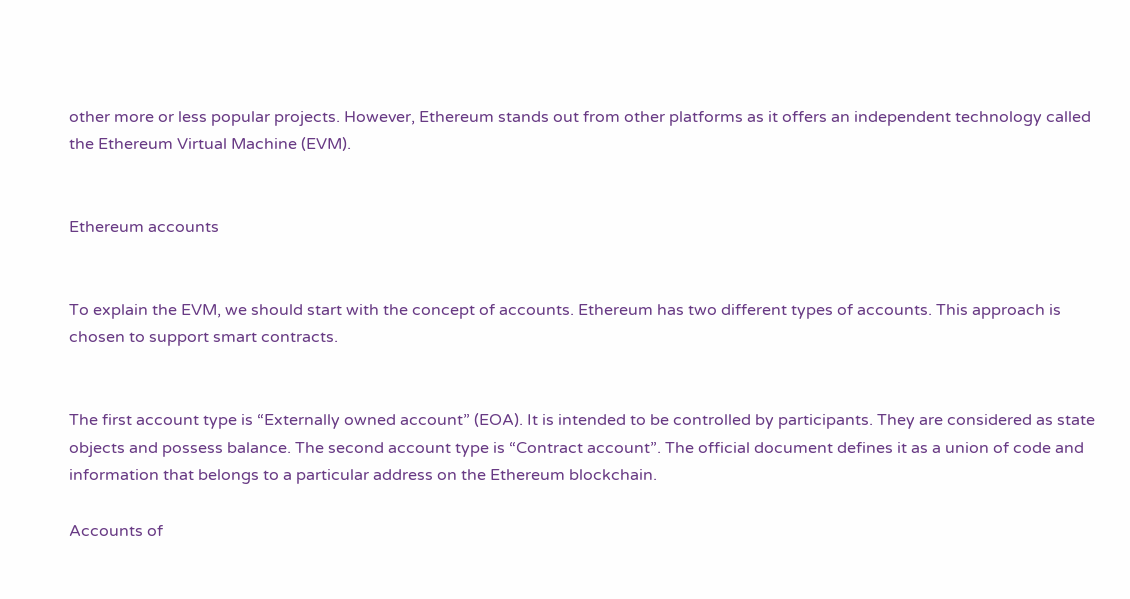other more or less popular projects. However, Ethereum stands out from other platforms as it offers an independent technology called the Ethereum Virtual Machine (EVM).


Ethereum accounts


To explain the EVM, we should start with the concept of accounts. Ethereum has two different types of accounts. This approach is chosen to support smart contracts.


The first account type is “Externally owned account” (EOA). It is intended to be controlled by participants. They are considered as state objects and possess balance. The second account type is “Contract account”. The official document defines it as a union of code and information that belongs to a particular address on the Ethereum blockchain.

Accounts of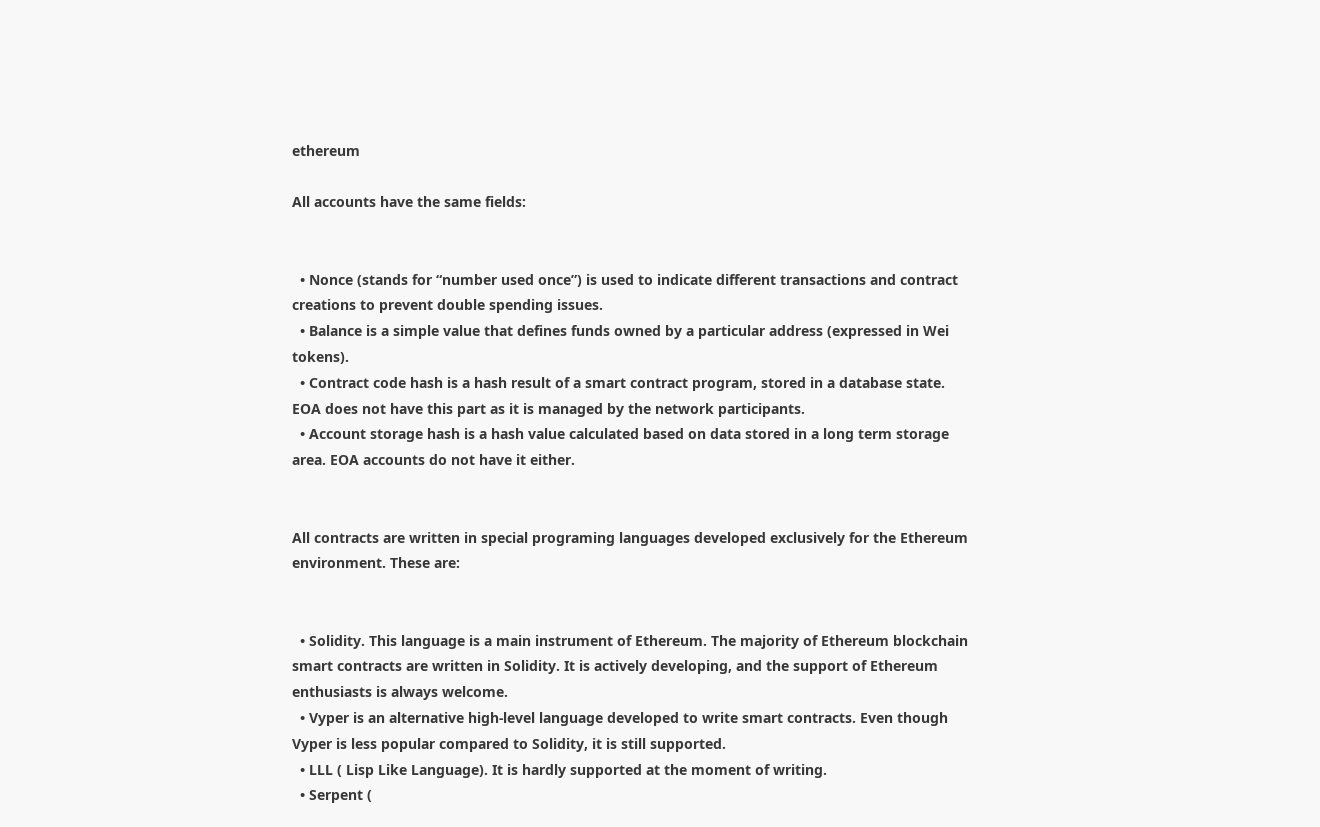ethereum

All accounts have the same fields:


  • Nonce (stands for “number used once”) is used to indicate different transactions and contract creations to prevent double spending issues.
  • Balance is a simple value that defines funds owned by a particular address (expressed in Wei tokens).
  • Contract code hash is a hash result of a smart contract program, stored in a database state. EOA does not have this part as it is managed by the network participants.
  • Account storage hash is a hash value calculated based on data stored in a long term storage area. EOA accounts do not have it either.


All contracts are written in special programing languages developed exclusively for the Ethereum environment. These are:


  • Solidity. This language is a main instrument of Ethereum. The majority of Ethereum blockchain smart contracts are written in Solidity. It is actively developing, and the support of Ethereum enthusiasts is always welcome.
  • Vyper is an alternative high-level language developed to write smart contracts. Even though Vyper is less popular compared to Solidity, it is still supported.
  • LLL ( Lisp Like Language). It is hardly supported at the moment of writing.
  • Serpent (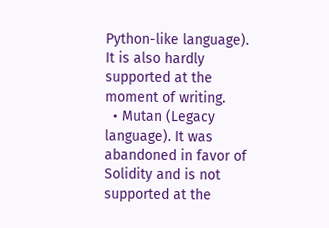Python-like language). It is also hardly supported at the moment of writing.
  • Mutan (Legacy language). It was abandoned in favor of Solidity and is not supported at the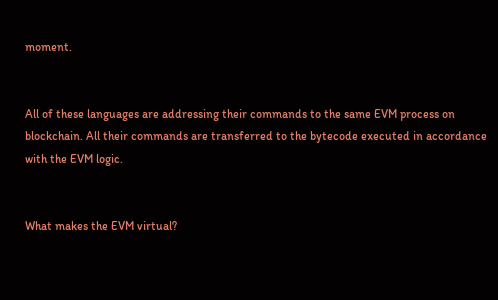moment.


All of these languages are addressing their commands to the same EVM process on blockchain. All their commands are transferred to the bytecode executed in accordance with the EVM logic.


What makes the EVM virtual?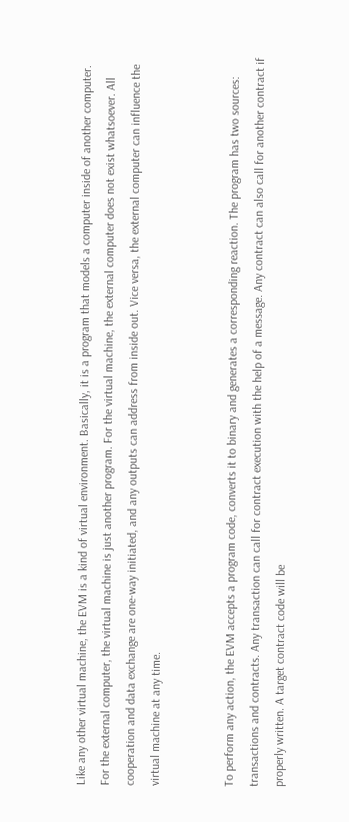Like any other virtual machine, the EVM is a kind of virtual environment. Basically, it is a program that models a computer inside of another computer. For the external computer, the virtual machine is just another program. For the virtual machine, the external computer does not exist whatsoever. All cooperation and data exchange are one-way initiated, and any outputs can address from inside out. Vice versa, the external computer can influence the virtual machine at any time.


To perform any action, the EVM accepts a program code, converts it to binary and generates a corresponding reaction. The program has two sources: transactions and contracts. Any transaction can call for contract execution with the help of a message. Any contract can also call for another contract if properly written. A target contract code will be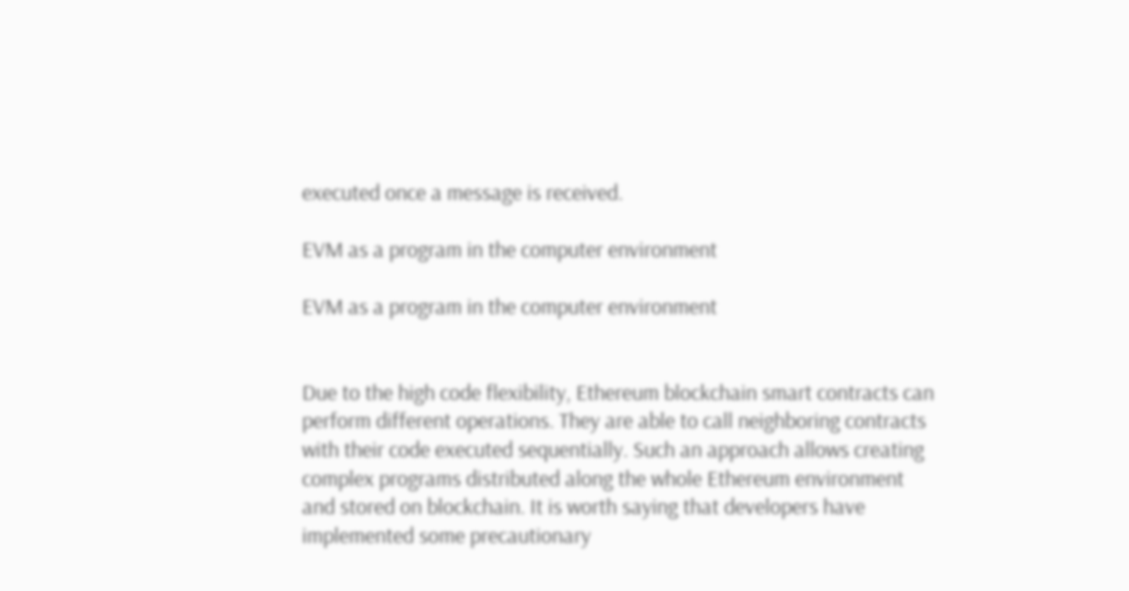executed once a message is received.

EVM as a program in the computer environment

EVM as a program in the computer environment


Due to the high code flexibility, Ethereum blockchain smart contracts can perform different operations. They are able to call neighboring contracts with their code executed sequentially. Such an approach allows creating complex programs distributed along the whole Ethereum environment and stored on blockchain. It is worth saying that developers have implemented some precautionary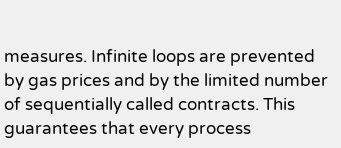measures. Infinite loops are prevented by gas prices and by the limited number of sequentially called contracts. This guarantees that every process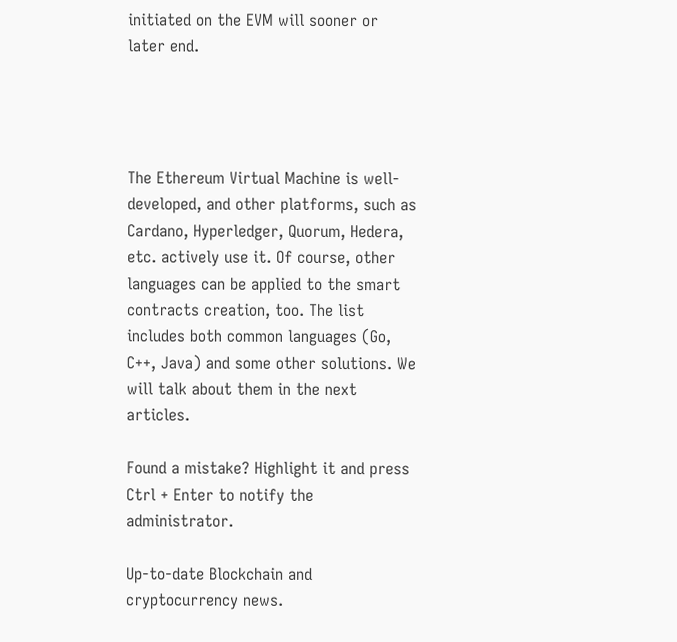initiated on the EVM will sooner or later end.




The Ethereum Virtual Machine is well-developed, and other platforms, such as Cardano, Hyperledger, Quorum, Hedera, etc. actively use it. Of course, other languages can be applied to the smart contracts creation, too. The list includes both common languages (Go, C++, Java) and some other solutions. We will talk about them in the next articles.

Found a mistake? Highlight it and press Ctrl + Enter to notify the administrator.

Up-to-date Blockchain and cryptocurrency news.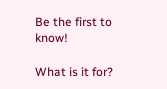Be the first to know!

What is it for?